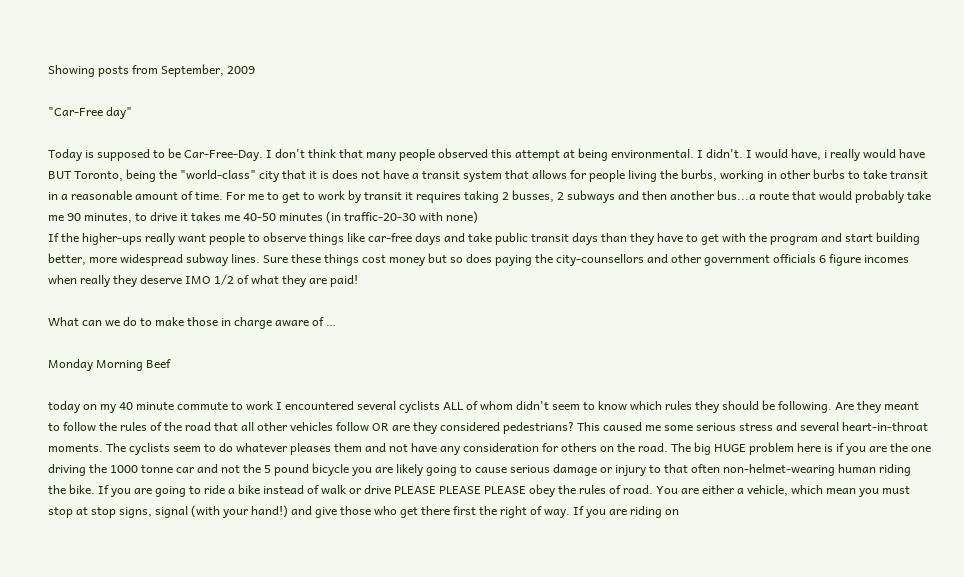Showing posts from September, 2009

"Car-Free day"

Today is supposed to be Car-Free-Day. I don't think that many people observed this attempt at being environmental. I didn't. I would have, i really would have BUT Toronto, being the "world-class" city that it is does not have a transit system that allows for people living the burbs, working in other burbs to take transit in a reasonable amount of time. For me to get to work by transit it requires taking 2 busses, 2 subways and then another bus...a route that would probably take me 90 minutes, to drive it takes me 40-50 minutes (in traffic-20-30 with none)
If the higher-ups really want people to observe things like car-free days and take public transit days than they have to get with the program and start building better, more widespread subway lines. Sure these things cost money but so does paying the city-counsellors and other government officials 6 figure incomes when really they deserve IMO 1/2 of what they are paid!

What can we do to make those in charge aware of …

Monday Morning Beef

today on my 40 minute commute to work I encountered several cyclists ALL of whom didn't seem to know which rules they should be following. Are they meant to follow the rules of the road that all other vehicles follow OR are they considered pedestrians? This caused me some serious stress and several heart-in-throat moments. The cyclists seem to do whatever pleases them and not have any consideration for others on the road. The big HUGE problem here is if you are the one driving the 1000 tonne car and not the 5 pound bicycle you are likely going to cause serious damage or injury to that often non-helmet-wearing human riding the bike. If you are going to ride a bike instead of walk or drive PLEASE PLEASE PLEASE obey the rules of road. You are either a vehicle, which mean you must stop at stop signs, signal (with your hand!) and give those who get there first the right of way. If you are riding on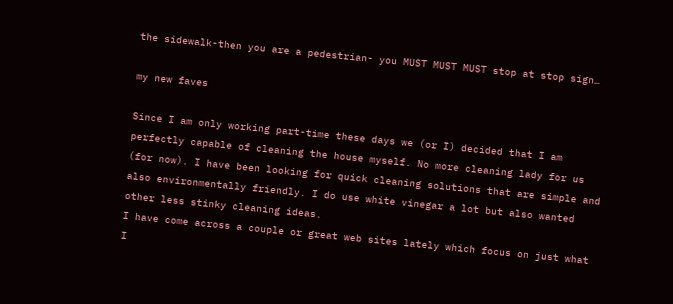the sidewalk-then you are a pedestrian- you MUST MUST MUST stop at stop sign…

my new faves

Since I am only working part-time these days we (or I) decided that I am perfectly capable of cleaning the house myself. No more cleaning lady for us (for now). I have been looking for quick cleaning solutions that are simple and also environmentally friendly. I do use white vinegar a lot but also wanted other less stinky cleaning ideas.
I have come across a couple or great web sites lately which focus on just what I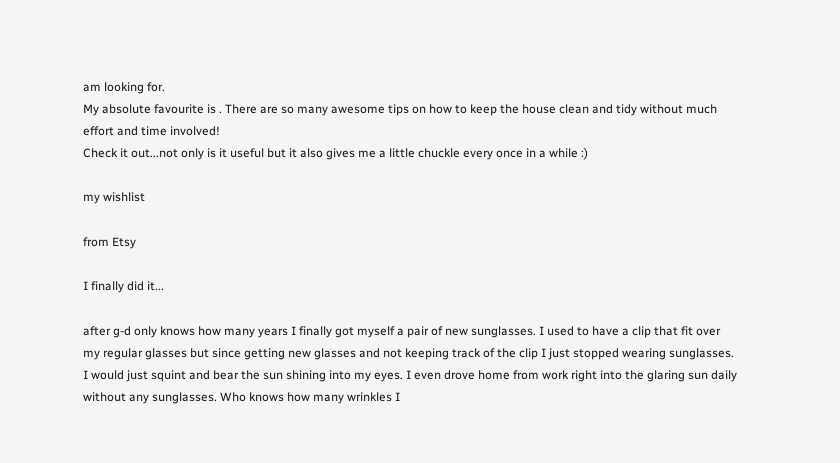am looking for.
My absolute favourite is . There are so many awesome tips on how to keep the house clean and tidy without much effort and time involved!
Check it out...not only is it useful but it also gives me a little chuckle every once in a while :)

my wishlist

from Etsy

I finally did it...

after g-d only knows how many years I finally got myself a pair of new sunglasses. I used to have a clip that fit over my regular glasses but since getting new glasses and not keeping track of the clip I just stopped wearing sunglasses. I would just squint and bear the sun shining into my eyes. I even drove home from work right into the glaring sun daily without any sunglasses. Who knows how many wrinkles I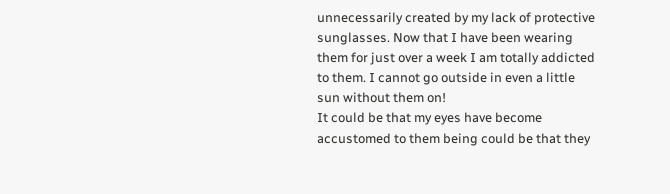unnecessarily created by my lack of protective sunglasses. Now that I have been wearing them for just over a week I am totally addicted to them. I cannot go outside in even a little sun without them on!
It could be that my eyes have become accustomed to them being could be that they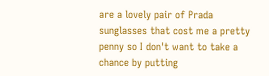are a lovely pair of Prada sunglasses that cost me a pretty penny so I don't want to take a chance by putting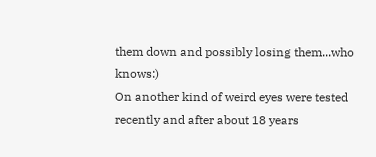them down and possibly losing them...who knows:)
On another kind of weird eyes were tested recently and after about 18 years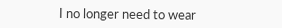I no longer need to wear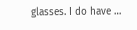glasses. I do have …